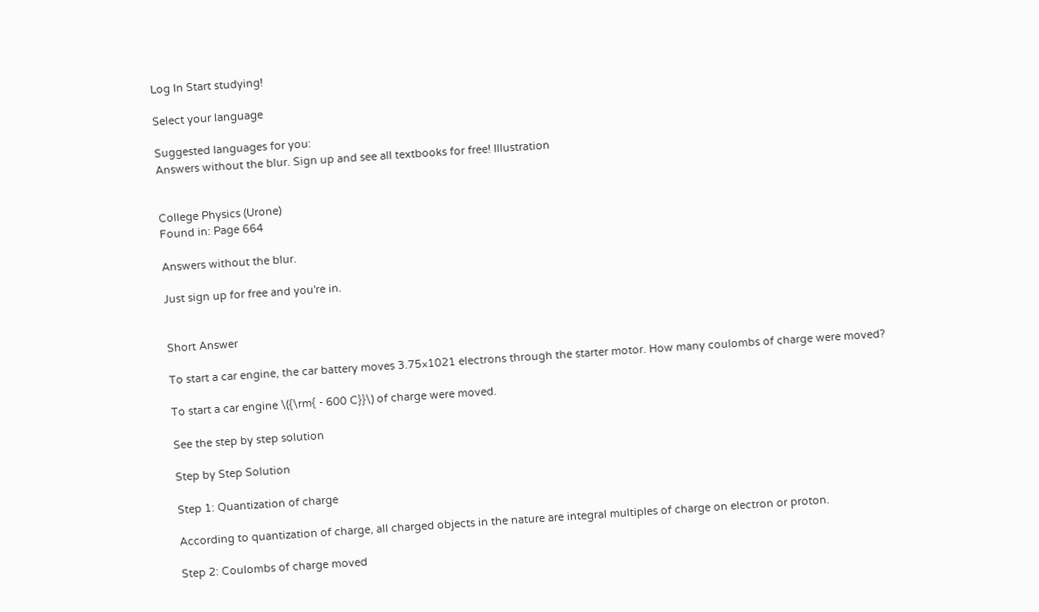Log In Start studying!

Select your language

Suggested languages for you:
Answers without the blur. Sign up and see all textbooks for free! Illustration


College Physics (Urone)
Found in: Page 664

Answers without the blur.

Just sign up for free and you're in.


Short Answer

To start a car engine, the car battery moves 3.75×1021 electrons through the starter motor. How many coulombs of charge were moved?

To start a car engine \({\rm{ - 600 C}}\) of charge were moved.

See the step by step solution

Step by Step Solution

Step 1: Quantization of charge

According to quantization of charge, all charged objects in the nature are integral multiples of charge on electron or proton.

Step 2: Coulombs of charge moved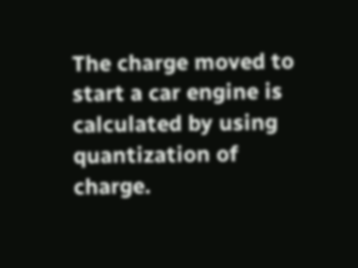The charge moved to start a car engine is calculated by using quantization of charge.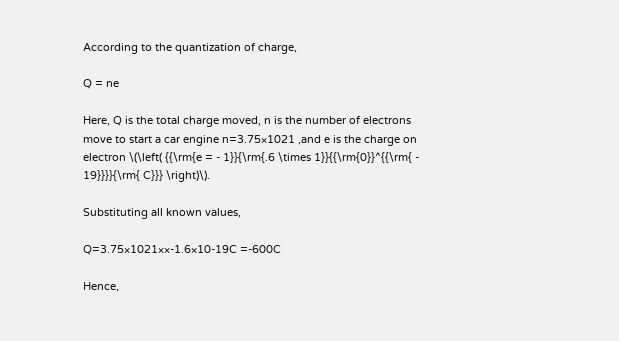According to the quantization of charge,

Q = ne

Here, Q is the total charge moved, n is the number of electrons move to start a car engine n=3.75×1021 ,and e is the charge on electron \(\left( {{\rm{e = - 1}}{\rm{.6 \times 1}}{{\rm{0}}^{{\rm{ - 19}}}}{\rm{ C}}} \right)\).

Substituting all known values,

Q=3.75×1021××-1.6×10-19C =-600C

Hence,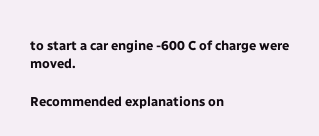to start a car engine -600 C of charge were moved.

Recommended explanations on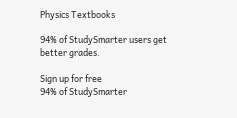Physics Textbooks

94% of StudySmarter users get better grades.

Sign up for free
94% of StudySmarter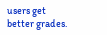users get better grades.